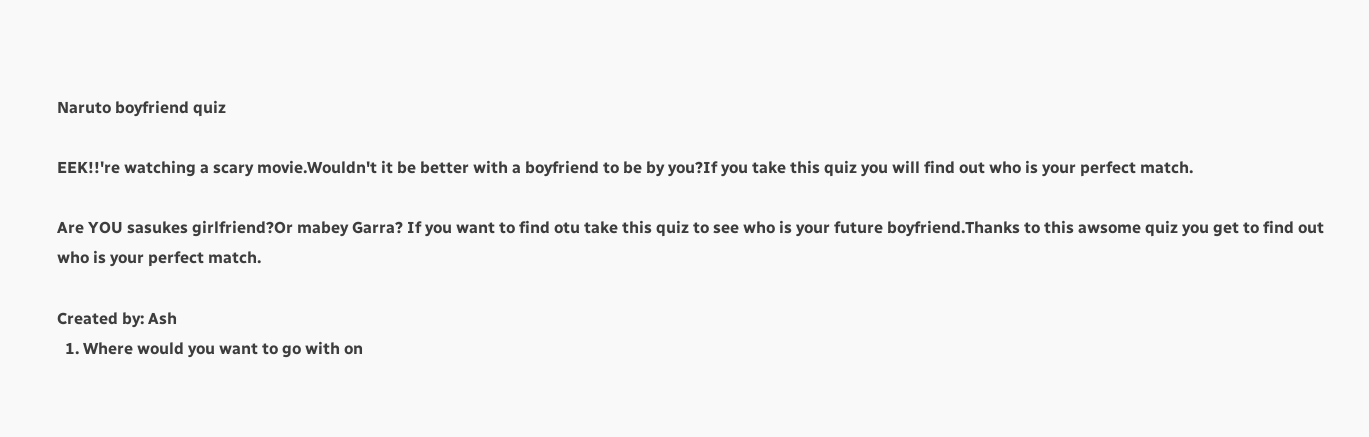Naruto boyfriend quiz

EEK!!'re watching a scary movie.Wouldn't it be better with a boyfriend to be by you?If you take this quiz you will find out who is your perfect match.

Are YOU sasukes girlfriend?Or mabey Garra? If you want to find otu take this quiz to see who is your future boyfriend.Thanks to this awsome quiz you get to find out who is your perfect match.

Created by: Ash
  1. Where would you want to go with on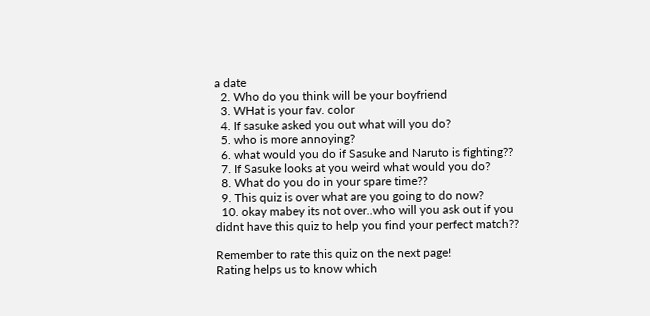a date
  2. Who do you think will be your boyfriend
  3. WHat is your fav. color
  4. If sasuke asked you out what will you do?
  5. who is more annoying?
  6. what would you do if Sasuke and Naruto is fighting??
  7. If Sasuke looks at you weird what would you do?
  8. What do you do in your spare time??
  9. This quiz is over what are you going to do now?
  10. okay mabey its not over..who will you ask out if you didnt have this quiz to help you find your perfect match??

Remember to rate this quiz on the next page!
Rating helps us to know which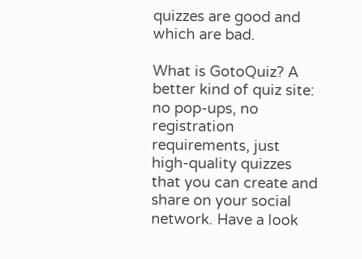quizzes are good and which are bad.

What is GotoQuiz? A better kind of quiz site: no pop-ups, no registration requirements, just high-quality quizzes that you can create and share on your social network. Have a look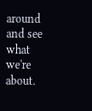around and see what we're about.